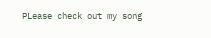PLease check out my song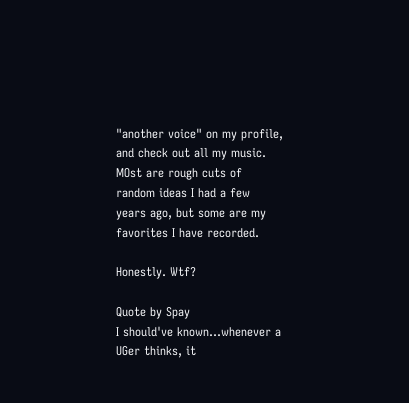"another voice" on my profile, and check out all my music. MOst are rough cuts of random ideas I had a few years ago, but some are my favorites I have recorded.

Honestly. Wtf?

Quote by Spay
I should've known...whenever a UGer thinks, it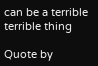can be a terrible terrible thing

Quote by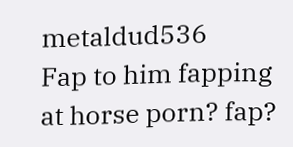metaldud536
Fap to him fapping at horse porn? fap?